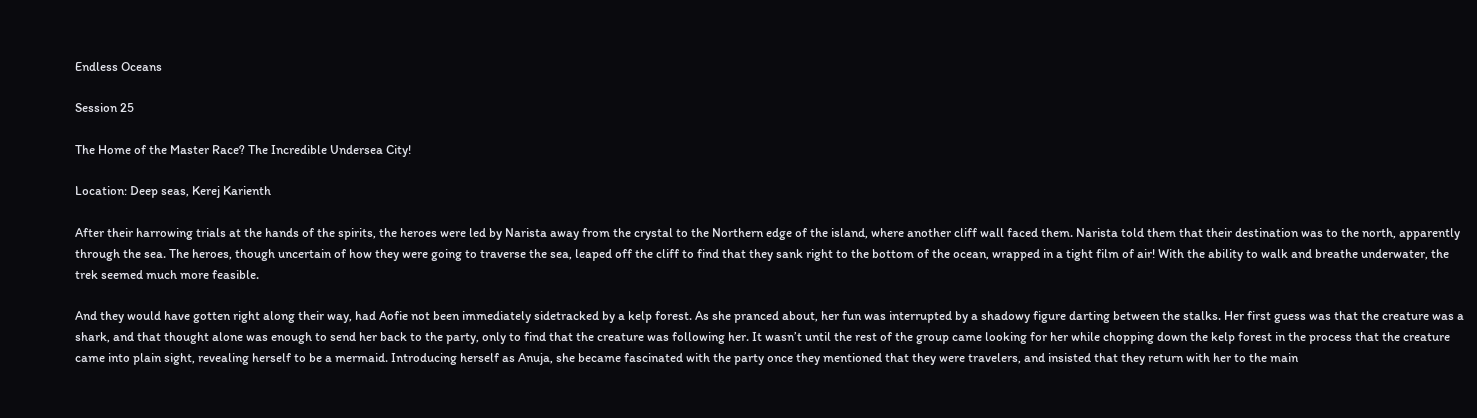Endless Oceans

Session 25

The Home of the Master Race? The Incredible Undersea City!

Location: Deep seas, Kerej Karienth

After their harrowing trials at the hands of the spirits, the heroes were led by Narista away from the crystal to the Northern edge of the island, where another cliff wall faced them. Narista told them that their destination was to the north, apparently through the sea. The heroes, though uncertain of how they were going to traverse the sea, leaped off the cliff to find that they sank right to the bottom of the ocean, wrapped in a tight film of air! With the ability to walk and breathe underwater, the trek seemed much more feasible.

And they would have gotten right along their way, had Aofie not been immediately sidetracked by a kelp forest. As she pranced about, her fun was interrupted by a shadowy figure darting between the stalks. Her first guess was that the creature was a shark, and that thought alone was enough to send her back to the party, only to find that the creature was following her. It wasn’t until the rest of the group came looking for her while chopping down the kelp forest in the process that the creature came into plain sight, revealing herself to be a mermaid. Introducing herself as Anuja, she became fascinated with the party once they mentioned that they were travelers, and insisted that they return with her to the main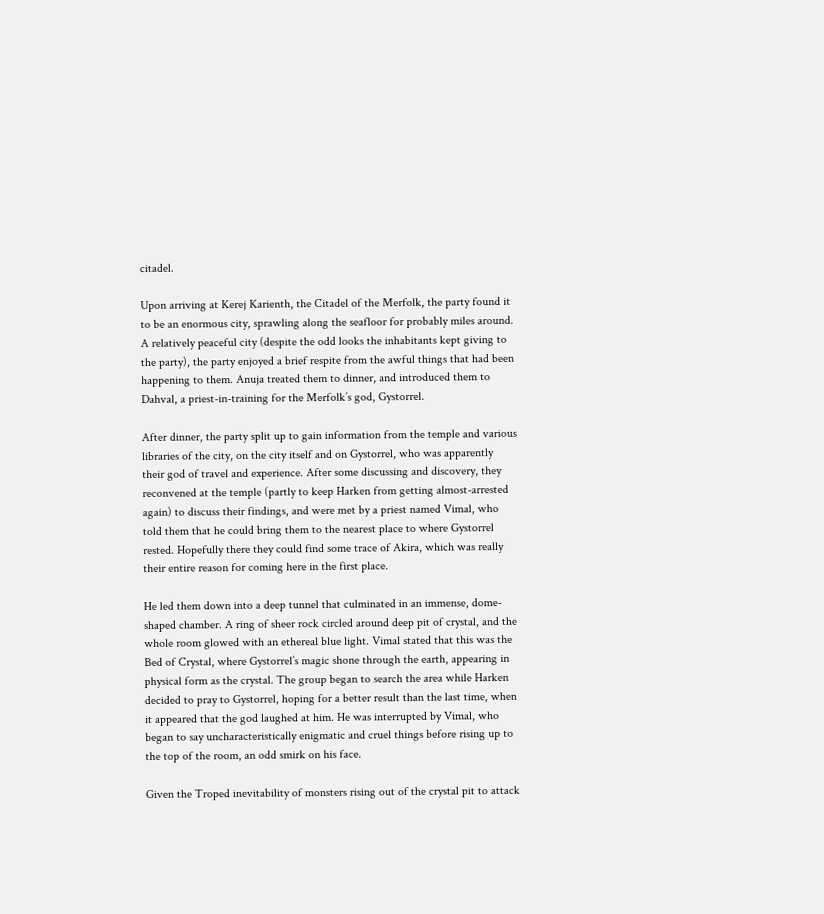citadel.

Upon arriving at Kerej Karienth, the Citadel of the Merfolk, the party found it to be an enormous city, sprawling along the seafloor for probably miles around. A relatively peaceful city (despite the odd looks the inhabitants kept giving to the party), the party enjoyed a brief respite from the awful things that had been happening to them. Anuja treated them to dinner, and introduced them to Dahval, a priest-in-training for the Merfolk’s god, Gystorrel.

After dinner, the party split up to gain information from the temple and various libraries of the city, on the city itself and on Gystorrel, who was apparently their god of travel and experience. After some discussing and discovery, they reconvened at the temple (partly to keep Harken from getting almost-arrested again) to discuss their findings, and were met by a priest named Vimal, who told them that he could bring them to the nearest place to where Gystorrel rested. Hopefully there they could find some trace of Akira, which was really their entire reason for coming here in the first place.

He led them down into a deep tunnel that culminated in an immense, dome-shaped chamber. A ring of sheer rock circled around deep pit of crystal, and the whole room glowed with an ethereal blue light. Vimal stated that this was the Bed of Crystal, where Gystorrel’s magic shone through the earth, appearing in physical form as the crystal. The group began to search the area while Harken decided to pray to Gystorrel, hoping for a better result than the last time, when it appeared that the god laughed at him. He was interrupted by Vimal, who began to say uncharacteristically enigmatic and cruel things before rising up to the top of the room, an odd smirk on his face.

Given the Troped inevitability of monsters rising out of the crystal pit to attack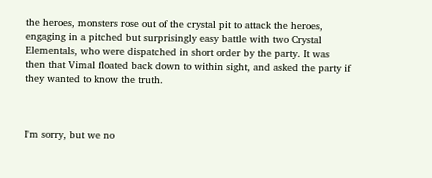the heroes, monsters rose out of the crystal pit to attack the heroes, engaging in a pitched but surprisingly easy battle with two Crystal Elementals, who were dispatched in short order by the party. It was then that Vimal floated back down to within sight, and asked the party if they wanted to know the truth.



I'm sorry, but we no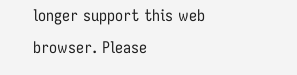longer support this web browser. Please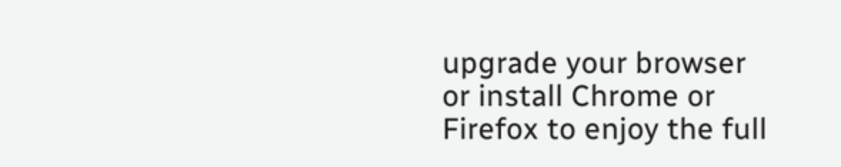upgrade your browser or install Chrome or Firefox to enjoy the full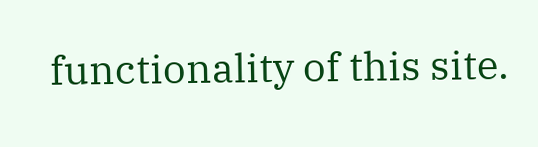functionality of this site.